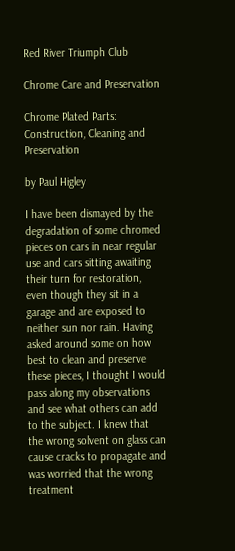Red River Triumph Club

Chrome Care and Preservation

Chrome Plated Parts: Construction, Cleaning and Preservation

by Paul Higley

I have been dismayed by the degradation of some chromed pieces on cars in near regular use and cars sitting awaiting their turn for restoration, even though they sit in a garage and are exposed to neither sun nor rain. Having asked around some on how best to clean and preserve these pieces, I thought I would pass along my observations and see what others can add to the subject. I knew that the wrong solvent on glass can cause cracks to propagate and was worried that the wrong treatment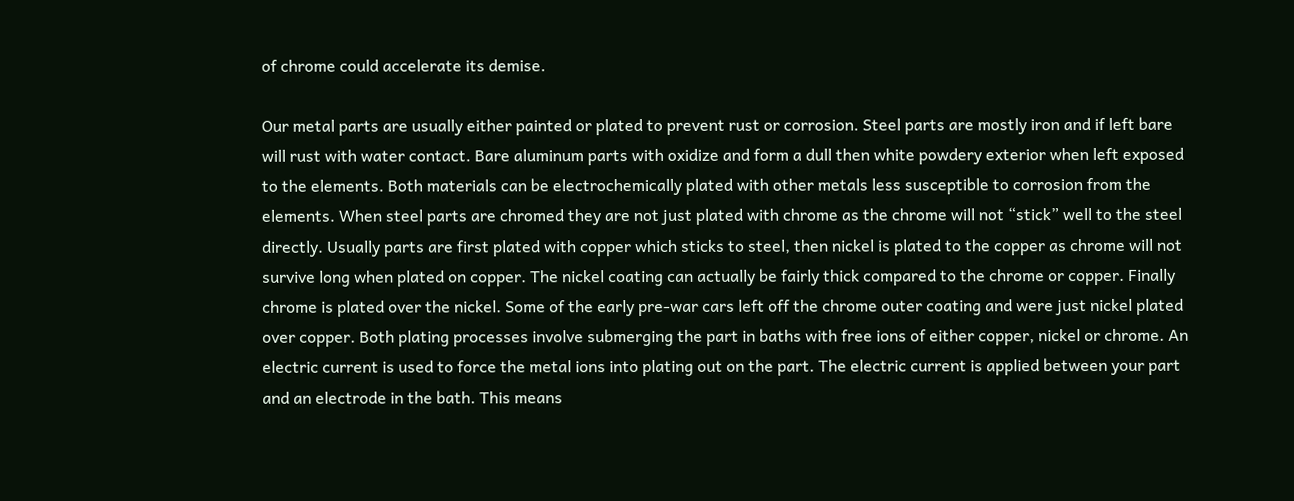of chrome could accelerate its demise.

Our metal parts are usually either painted or plated to prevent rust or corrosion. Steel parts are mostly iron and if left bare will rust with water contact. Bare aluminum parts with oxidize and form a dull then white powdery exterior when left exposed to the elements. Both materials can be electrochemically plated with other metals less susceptible to corrosion from the elements. When steel parts are chromed they are not just plated with chrome as the chrome will not “stick” well to the steel directly. Usually parts are first plated with copper which sticks to steel, then nickel is plated to the copper as chrome will not survive long when plated on copper. The nickel coating can actually be fairly thick compared to the chrome or copper. Finally chrome is plated over the nickel. Some of the early pre-war cars left off the chrome outer coating and were just nickel plated over copper. Both plating processes involve submerging the part in baths with free ions of either copper, nickel or chrome. An electric current is used to force the metal ions into plating out on the part. The electric current is applied between your part and an electrode in the bath. This means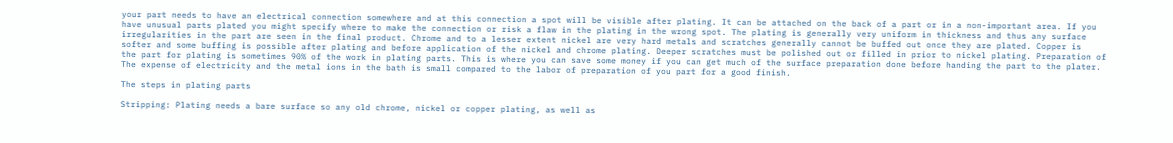your part needs to have an electrical connection somewhere and at this connection a spot will be visible after plating. It can be attached on the back of a part or in a non-important area. If you have unusual parts plated you might specify where to make the connection or risk a flaw in the plating in the wrong spot. The plating is generally very uniform in thickness and thus any surface irregularities in the part are seen in the final product. Chrome and to a lesser extent nickel are very hard metals and scratches generally cannot be buffed out once they are plated. Copper is softer and some buffing is possible after plating and before application of the nickel and chrome plating. Deeper scratches must be polished out or filled in prior to nickel plating. Preparation of the part for plating is sometimes 90% of the work in plating parts. This is where you can save some money if you can get much of the surface preparation done before handing the part to the plater. The expense of electricity and the metal ions in the bath is small compared to the labor of preparation of you part for a good finish.

The steps in plating parts

Stripping: Plating needs a bare surface so any old chrome, nickel or copper plating, as well as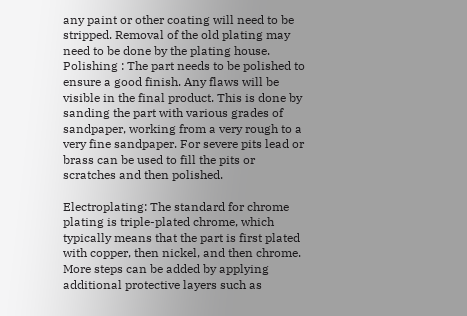any paint or other coating will need to be stripped. Removal of the old plating may need to be done by the plating house. Polishing : The part needs to be polished to ensure a good finish. Any flaws will be visible in the final product. This is done by sanding the part with various grades of sandpaper, working from a very rough to a very fine sandpaper. For severe pits lead or brass can be used to fill the pits or scratches and then polished.

Electroplating: The standard for chrome plating is triple-plated chrome, which typically means that the part is first plated with copper, then nickel, and then chrome. More steps can be added by applying additional protective layers such as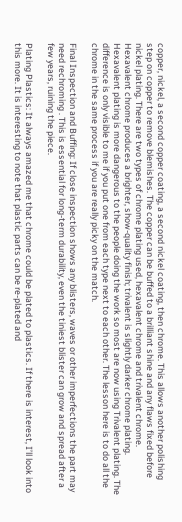copper, nickel, a second copper coating, a second nickel coating, then chrome. This allows another polishing step on copper to remove blemishes. The copper can be buffed to a brilliant shine and any flaws fixed before nickel plating. There are two types of chrome plating used, hexavalent chrome and trivalent chrome. Hexavalent chrome produces a brighter, show-quality finish; trivalent is slightly darker chrome plating. Hexavalent plating is more dangerous to the people doing the work so most are now using Trivalent plating. The difference is only visible to me if you put one from each type next to each other. The lesson here is to do all the chrome in the same process if you are really picky on the match.

Final Inspection and Buffing: If close inspection shows any blisters, waves or other imperfections the part may need rechroming . This is essential for long-term durability, even the tiniest blister can grow and spread after a few years, ruining the piece.

Plating Plastics: It always amazed me that chrome could be plated to plastics. If there is interest, I’ll look into this more. It is interesting to note that plastic parts can be re-plated and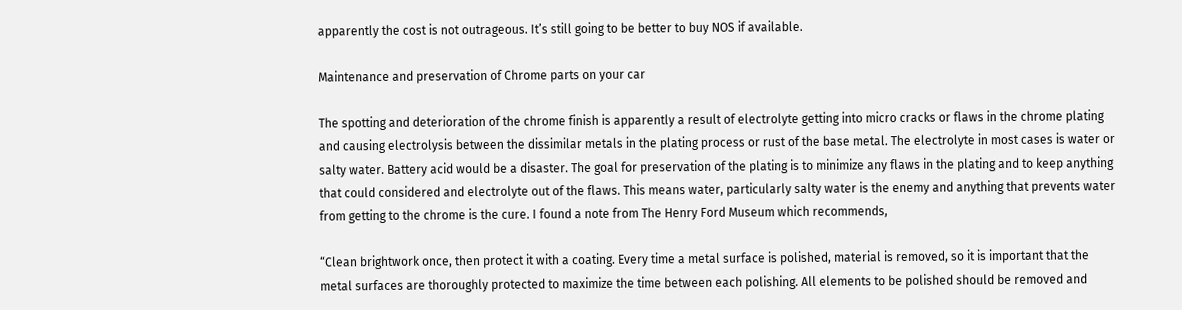apparently the cost is not outrageous. It’s still going to be better to buy NOS if available.

Maintenance and preservation of Chrome parts on your car

The spotting and deterioration of the chrome finish is apparently a result of electrolyte getting into micro cracks or flaws in the chrome plating and causing electrolysis between the dissimilar metals in the plating process or rust of the base metal. The electrolyte in most cases is water or salty water. Battery acid would be a disaster. The goal for preservation of the plating is to minimize any flaws in the plating and to keep anything that could considered and electrolyte out of the flaws. This means water, particularly salty water is the enemy and anything that prevents water from getting to the chrome is the cure. I found a note from The Henry Ford Museum which recommends,

“Clean brightwork once, then protect it with a coating. Every time a metal surface is polished, material is removed, so it is important that the metal surfaces are thoroughly protected to maximize the time between each polishing. All elements to be polished should be removed and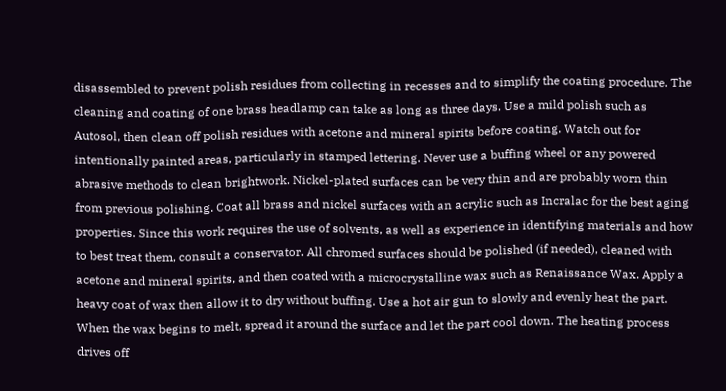disassembled to prevent polish residues from collecting in recesses and to simplify the coating procedure. The cleaning and coating of one brass headlamp can take as long as three days. Use a mild polish such as Autosol, then clean off polish residues with acetone and mineral spirits before coating. Watch out for intentionally painted areas, particularly in stamped lettering. Never use a buffing wheel or any powered abrasive methods to clean brightwork. Nickel-plated surfaces can be very thin and are probably worn thin from previous polishing. Coat all brass and nickel surfaces with an acrylic such as Incralac for the best aging properties. Since this work requires the use of solvents, as well as experience in identifying materials and how to best treat them, consult a conservator. All chromed surfaces should be polished (if needed), cleaned with acetone and mineral spirits, and then coated with a microcrystalline wax such as Renaissance Wax. Apply a heavy coat of wax then allow it to dry without buffing. Use a hot air gun to slowly and evenly heat the part. When the wax begins to melt, spread it around the surface and let the part cool down. The heating process drives off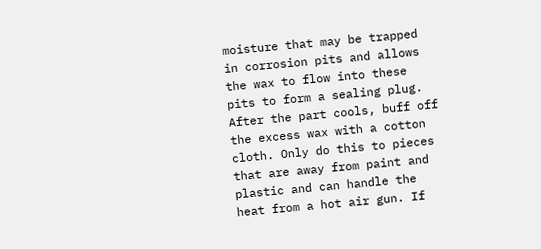moisture that may be trapped in corrosion pits and allows the wax to flow into these pits to form a sealing plug. After the part cools, buff off the excess wax with a cotton cloth. Only do this to pieces that are away from paint and plastic and can handle the heat from a hot air gun. If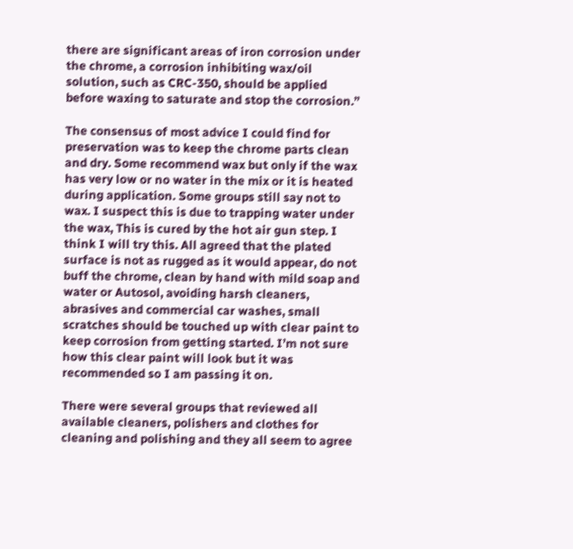there are significant areas of iron corrosion under the chrome, a corrosion inhibiting wax/oil solution, such as CRC-350, should be applied before waxing to saturate and stop the corrosion.”

The consensus of most advice I could find for preservation was to keep the chrome parts clean and dry. Some recommend wax but only if the wax has very low or no water in the mix or it is heated during application. Some groups still say not to wax. I suspect this is due to trapping water under the wax, This is cured by the hot air gun step. I think I will try this. All agreed that the plated surface is not as rugged as it would appear, do not buff the chrome, clean by hand with mild soap and water or Autosol, avoiding harsh cleaners, abrasives and commercial car washes, small scratches should be touched up with clear paint to keep corrosion from getting started. I’m not sure how this clear paint will look but it was recommended so I am passing it on.

There were several groups that reviewed all available cleaners, polishers and clothes for cleaning and polishing and they all seem to agree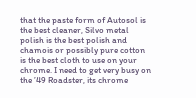that the paste form of Autosol is the best cleaner, Silvo metal polish is the best polish and chamois or possibly pure cotton is the best cloth to use on your chrome. I need to get very busy on the ’49 Roadster, its chrome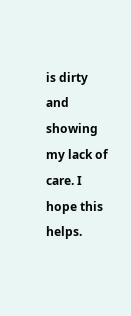is dirty and showing my lack of care. I hope this helps.